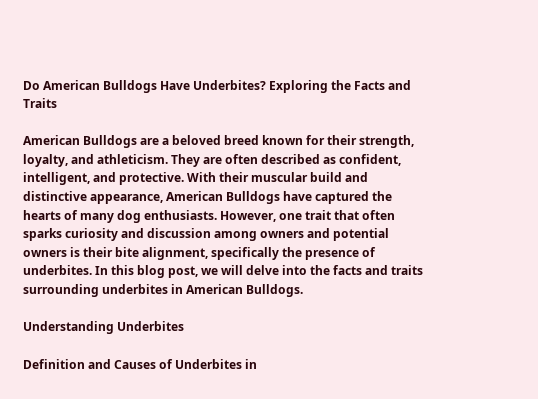Do American Bulldogs Have Underbites? Exploring the Facts and Traits

American Bulldogs are a beloved breed known for their strength, loyalty, and athleticism. They are often described as confident, intelligent, and protective. With their muscular build and distinctive appearance, American Bulldogs have captured the hearts of many dog enthusiasts. However, one trait that often sparks curiosity and discussion among owners and potential owners is their bite alignment, specifically the presence of underbites. In this blog post, we will delve into the facts and traits surrounding underbites in American Bulldogs.

Understanding Underbites

Definition and Causes of Underbites in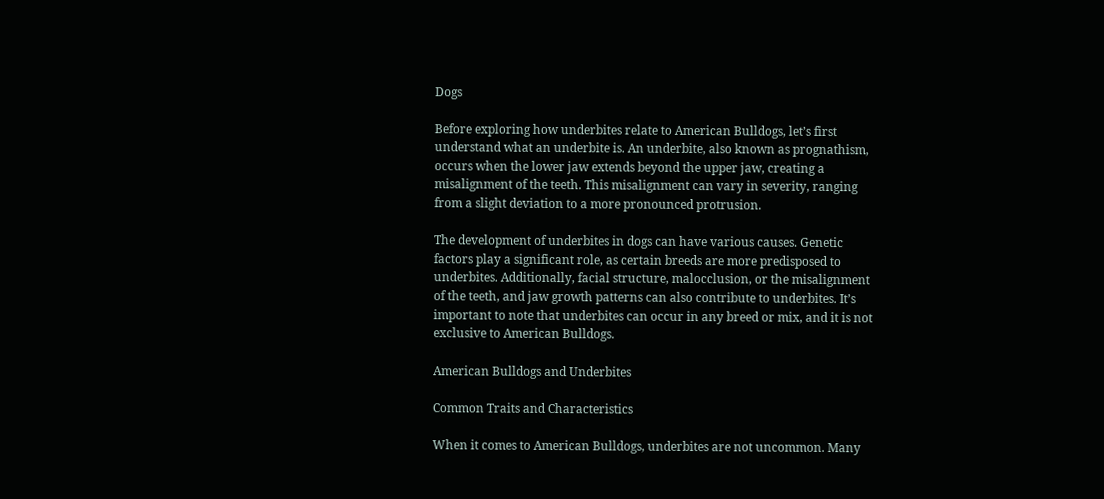Dogs

Before exploring how underbites relate to American Bulldogs, let’s first understand what an underbite is. An underbite, also known as prognathism, occurs when the lower jaw extends beyond the upper jaw, creating a misalignment of the teeth. This misalignment can vary in severity, ranging from a slight deviation to a more pronounced protrusion.

The development of underbites in dogs can have various causes. Genetic factors play a significant role, as certain breeds are more predisposed to underbites. Additionally, facial structure, malocclusion, or the misalignment of the teeth, and jaw growth patterns can also contribute to underbites. It’s important to note that underbites can occur in any breed or mix, and it is not exclusive to American Bulldogs.

American Bulldogs and Underbites

Common Traits and Characteristics

When it comes to American Bulldogs, underbites are not uncommon. Many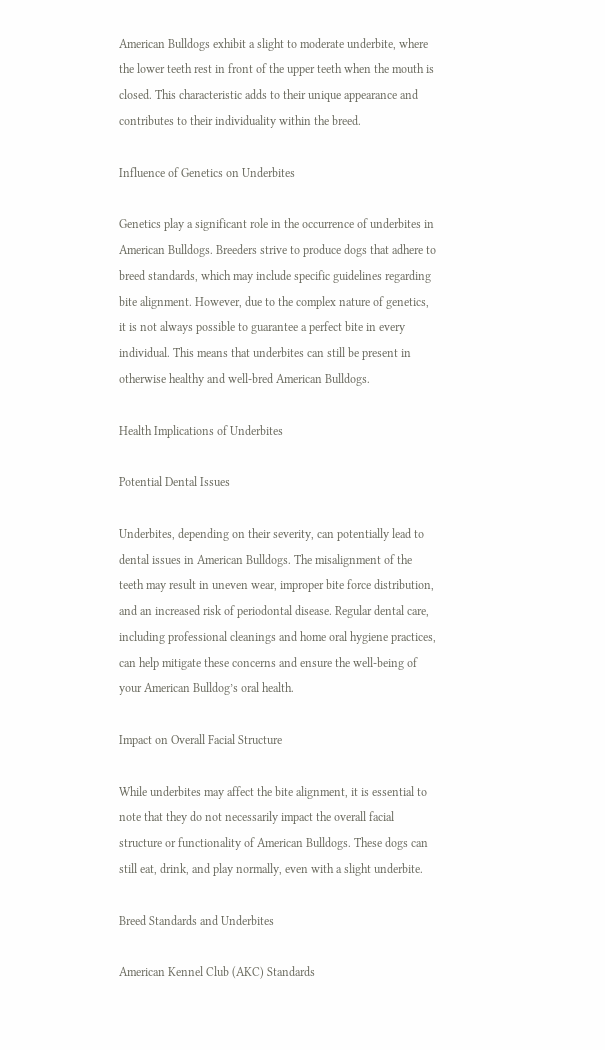American Bulldogs exhibit a slight to moderate underbite, where the lower teeth rest in front of the upper teeth when the mouth is closed. This characteristic adds to their unique appearance and contributes to their individuality within the breed.

Influence of Genetics on Underbites

Genetics play a significant role in the occurrence of underbites in American Bulldogs. Breeders strive to produce dogs that adhere to breed standards, which may include specific guidelines regarding bite alignment. However, due to the complex nature of genetics, it is not always possible to guarantee a perfect bite in every individual. This means that underbites can still be present in otherwise healthy and well-bred American Bulldogs.

Health Implications of Underbites

Potential Dental Issues

Underbites, depending on their severity, can potentially lead to dental issues in American Bulldogs. The misalignment of the teeth may result in uneven wear, improper bite force distribution, and an increased risk of periodontal disease. Regular dental care, including professional cleanings and home oral hygiene practices, can help mitigate these concerns and ensure the well-being of your American Bulldog’s oral health.

Impact on Overall Facial Structure

While underbites may affect the bite alignment, it is essential to note that they do not necessarily impact the overall facial structure or functionality of American Bulldogs. These dogs can still eat, drink, and play normally, even with a slight underbite.

Breed Standards and Underbites

American Kennel Club (AKC) Standards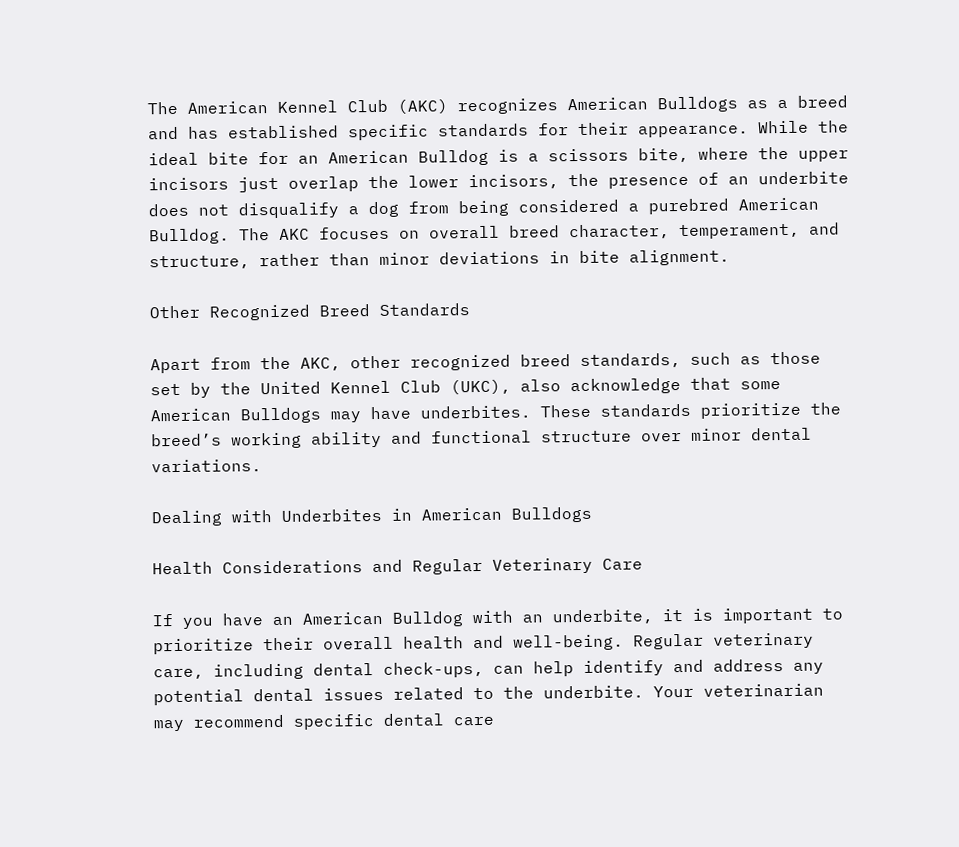The American Kennel Club (AKC) recognizes American Bulldogs as a breed and has established specific standards for their appearance. While the ideal bite for an American Bulldog is a scissors bite, where the upper incisors just overlap the lower incisors, the presence of an underbite does not disqualify a dog from being considered a purebred American Bulldog. The AKC focuses on overall breed character, temperament, and structure, rather than minor deviations in bite alignment.

Other Recognized Breed Standards

Apart from the AKC, other recognized breed standards, such as those set by the United Kennel Club (UKC), also acknowledge that some American Bulldogs may have underbites. These standards prioritize the breed’s working ability and functional structure over minor dental variations.

Dealing with Underbites in American Bulldogs

Health Considerations and Regular Veterinary Care

If you have an American Bulldog with an underbite, it is important to prioritize their overall health and well-being. Regular veterinary care, including dental check-ups, can help identify and address any potential dental issues related to the underbite. Your veterinarian may recommend specific dental care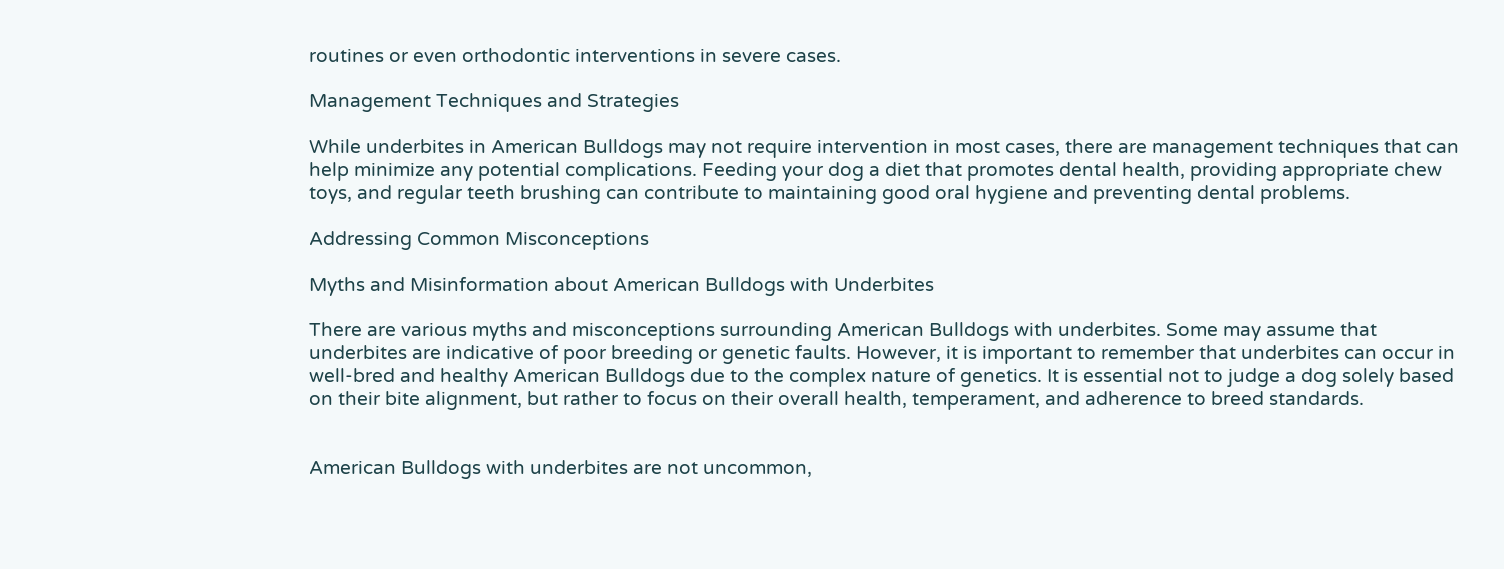routines or even orthodontic interventions in severe cases.

Management Techniques and Strategies

While underbites in American Bulldogs may not require intervention in most cases, there are management techniques that can help minimize any potential complications. Feeding your dog a diet that promotes dental health, providing appropriate chew toys, and regular teeth brushing can contribute to maintaining good oral hygiene and preventing dental problems.

Addressing Common Misconceptions

Myths and Misinformation about American Bulldogs with Underbites

There are various myths and misconceptions surrounding American Bulldogs with underbites. Some may assume that underbites are indicative of poor breeding or genetic faults. However, it is important to remember that underbites can occur in well-bred and healthy American Bulldogs due to the complex nature of genetics. It is essential not to judge a dog solely based on their bite alignment, but rather to focus on their overall health, temperament, and adherence to breed standards.


American Bulldogs with underbites are not uncommon,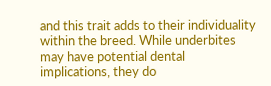and this trait adds to their individuality within the breed. While underbites may have potential dental implications, they do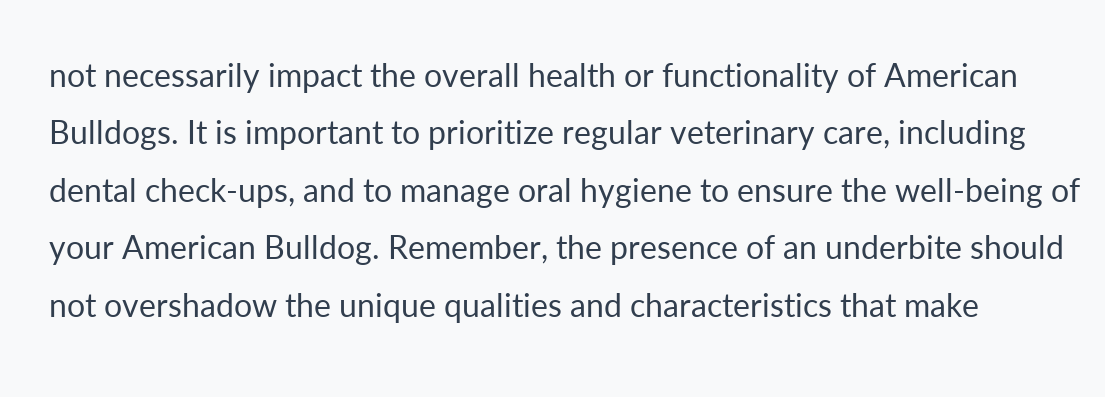not necessarily impact the overall health or functionality of American Bulldogs. It is important to prioritize regular veterinary care, including dental check-ups, and to manage oral hygiene to ensure the well-being of your American Bulldog. Remember, the presence of an underbite should not overshadow the unique qualities and characteristics that make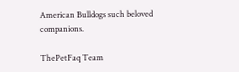American Bulldogs such beloved companions.

ThePetFaq Team